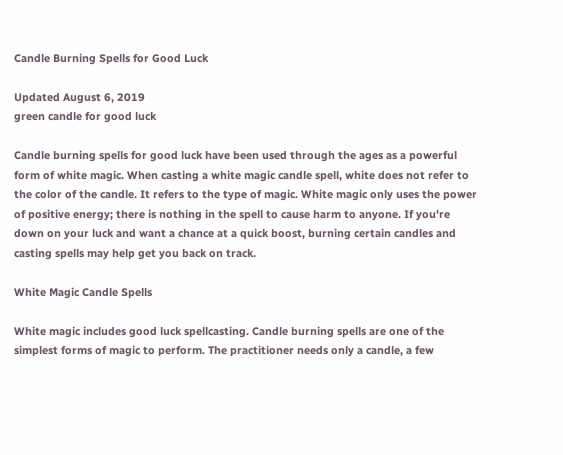Candle Burning Spells for Good Luck

Updated August 6, 2019
green candle for good luck

Candle burning spells for good luck have been used through the ages as a powerful form of white magic. When casting a white magic candle spell, white does not refer to the color of the candle. It refers to the type of magic. White magic only uses the power of positive energy; there is nothing in the spell to cause harm to anyone. If you're down on your luck and want a chance at a quick boost, burning certain candles and casting spells may help get you back on track.

White Magic Candle Spells

White magic includes good luck spellcasting. Candle burning spells are one of the simplest forms of magic to perform. The practitioner needs only a candle, a few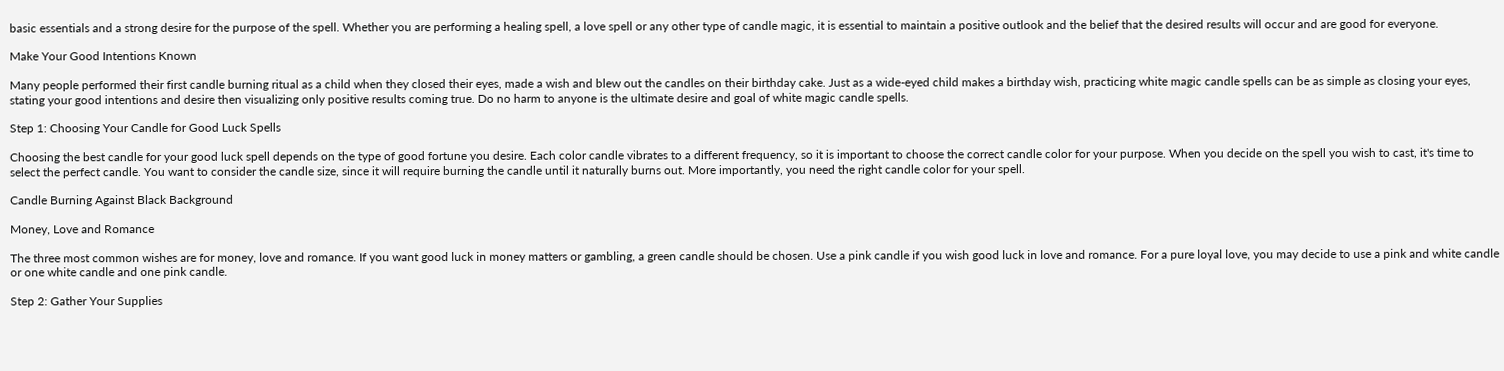basic essentials and a strong desire for the purpose of the spell. Whether you are performing a healing spell, a love spell or any other type of candle magic, it is essential to maintain a positive outlook and the belief that the desired results will occur and are good for everyone.

Make Your Good Intentions Known

Many people performed their first candle burning ritual as a child when they closed their eyes, made a wish and blew out the candles on their birthday cake. Just as a wide-eyed child makes a birthday wish, practicing white magic candle spells can be as simple as closing your eyes, stating your good intentions and desire then visualizing only positive results coming true. Do no harm to anyone is the ultimate desire and goal of white magic candle spells.

Step 1: Choosing Your Candle for Good Luck Spells

Choosing the best candle for your good luck spell depends on the type of good fortune you desire. Each color candle vibrates to a different frequency, so it is important to choose the correct candle color for your purpose. When you decide on the spell you wish to cast, it's time to select the perfect candle. You want to consider the candle size, since it will require burning the candle until it naturally burns out. More importantly, you need the right candle color for your spell.

Candle Burning Against Black Background

Money, Love and Romance

The three most common wishes are for money, love and romance. If you want good luck in money matters or gambling, a green candle should be chosen. Use a pink candle if you wish good luck in love and romance. For a pure loyal love, you may decide to use a pink and white candle or one white candle and one pink candle.

Step 2: Gather Your Supplies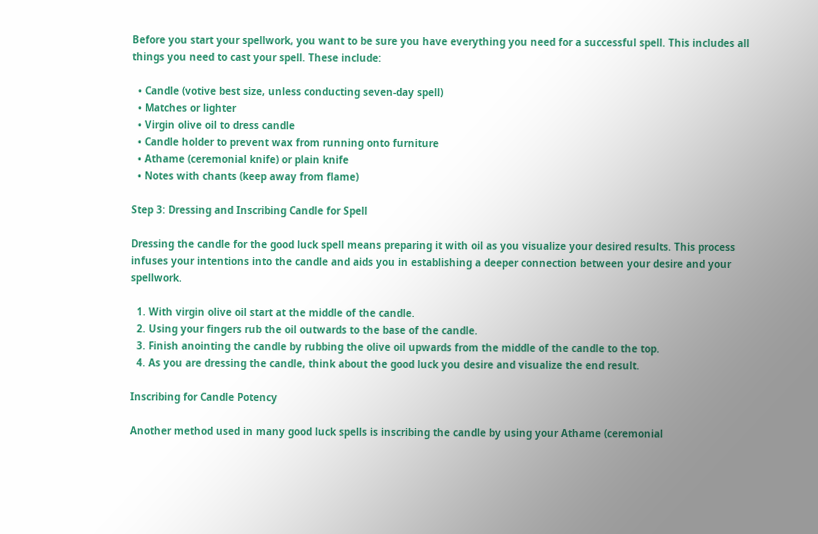Before you start your spellwork, you want to be sure you have everything you need for a successful spell. This includes all things you need to cast your spell. These include:

  • Candle (votive best size, unless conducting seven-day spell)
  • Matches or lighter
  • Virgin olive oil to dress candle
  • Candle holder to prevent wax from running onto furniture
  • Athame (ceremonial knife) or plain knife
  • Notes with chants (keep away from flame)

Step 3: Dressing and Inscribing Candle for Spell

Dressing the candle for the good luck spell means preparing it with oil as you visualize your desired results. This process infuses your intentions into the candle and aids you in establishing a deeper connection between your desire and your spellwork.

  1. With virgin olive oil start at the middle of the candle.
  2. Using your fingers rub the oil outwards to the base of the candle.
  3. Finish anointing the candle by rubbing the olive oil upwards from the middle of the candle to the top.
  4. As you are dressing the candle, think about the good luck you desire and visualize the end result.

Inscribing for Candle Potency

Another method used in many good luck spells is inscribing the candle by using your Athame (ceremonial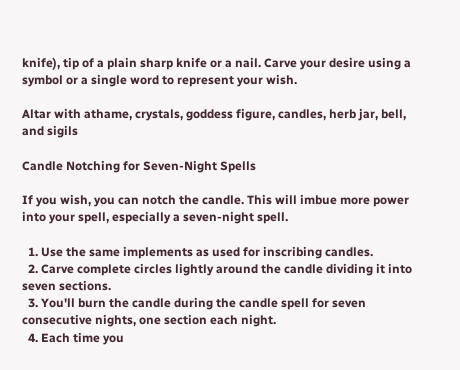knife), tip of a plain sharp knife or a nail. Carve your desire using a symbol or a single word to represent your wish.

Altar with athame, crystals, goddess figure, candles, herb jar, bell, and sigils

Candle Notching for Seven-Night Spells

If you wish, you can notch the candle. This will imbue more power into your spell, especially a seven-night spell.

  1. Use the same implements as used for inscribing candles.
  2. Carve complete circles lightly around the candle dividing it into seven sections.
  3. You'll burn the candle during the candle spell for seven consecutive nights, one section each night.
  4. Each time you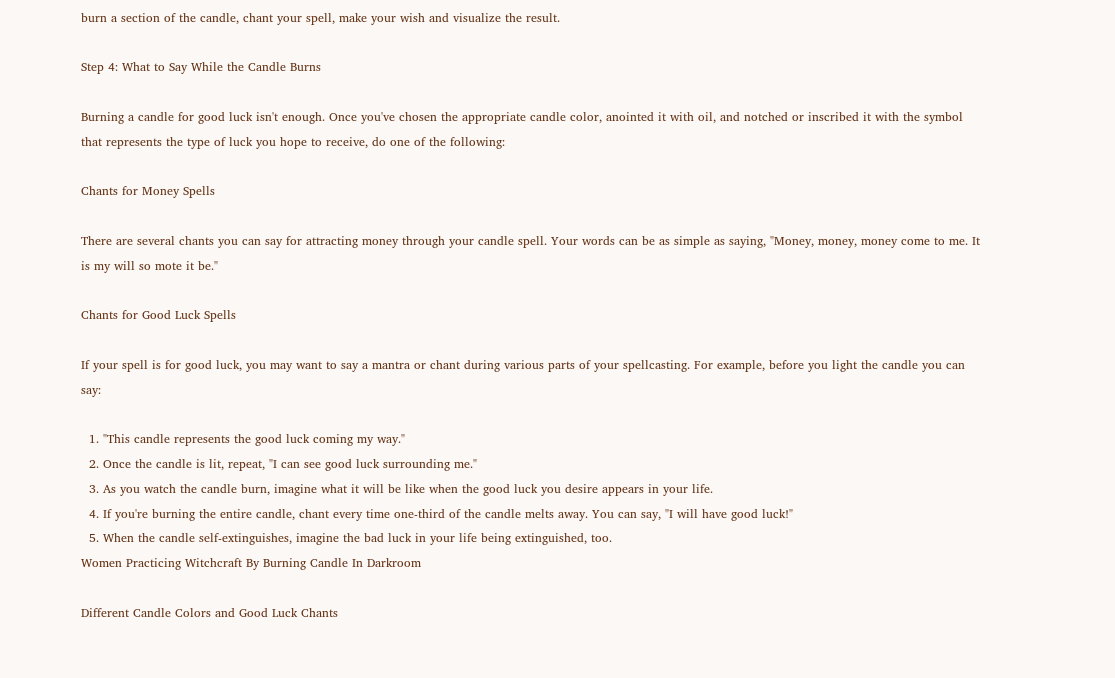burn a section of the candle, chant your spell, make your wish and visualize the result.

Step 4: What to Say While the Candle Burns

Burning a candle for good luck isn't enough. Once you've chosen the appropriate candle color, anointed it with oil, and notched or inscribed it with the symbol that represents the type of luck you hope to receive, do one of the following:

Chants for Money Spells

There are several chants you can say for attracting money through your candle spell. Your words can be as simple as saying, "Money, money, money come to me. It is my will so mote it be."

Chants for Good Luck Spells

If your spell is for good luck, you may want to say a mantra or chant during various parts of your spellcasting. For example, before you light the candle you can say:

  1. "This candle represents the good luck coming my way."
  2. Once the candle is lit, repeat, "I can see good luck surrounding me."
  3. As you watch the candle burn, imagine what it will be like when the good luck you desire appears in your life.
  4. If you're burning the entire candle, chant every time one-third of the candle melts away. You can say, "I will have good luck!"
  5. When the candle self-extinguishes, imagine the bad luck in your life being extinguished, too.
Women Practicing Witchcraft By Burning Candle In Darkroom

Different Candle Colors and Good Luck Chants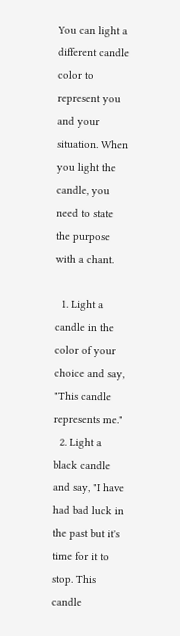You can light a different candle color to represent you and your situation. When you light the candle, you need to state the purpose with a chant.

  1. Light a candle in the color of your choice and say, "This candle represents me."
  2. Light a black candle and say, "I have had bad luck in the past but it's time for it to stop. This candle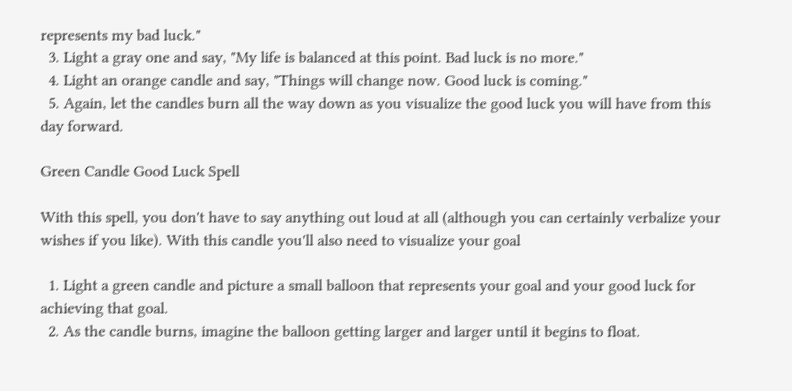represents my bad luck."
  3. Light a gray one and say, "My life is balanced at this point. Bad luck is no more."
  4. Light an orange candle and say, "Things will change now. Good luck is coming."
  5. Again, let the candles burn all the way down as you visualize the good luck you will have from this day forward.

Green Candle Good Luck Spell

With this spell, you don't have to say anything out loud at all (although you can certainly verbalize your wishes if you like). With this candle you'll also need to visualize your goal

  1. Light a green candle and picture a small balloon that represents your goal and your good luck for achieving that goal.
  2. As the candle burns, imagine the balloon getting larger and larger until it begins to float.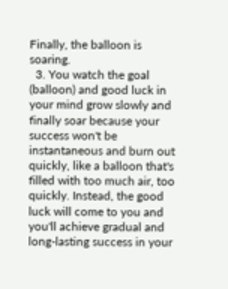Finally, the balloon is soaring.
  3. You watch the goal (balloon) and good luck in your mind grow slowly and finally soar because your success won't be instantaneous and burn out quickly, like a balloon that's filled with too much air, too quickly. Instead, the good luck will come to you and you'll achieve gradual and long-lasting success in your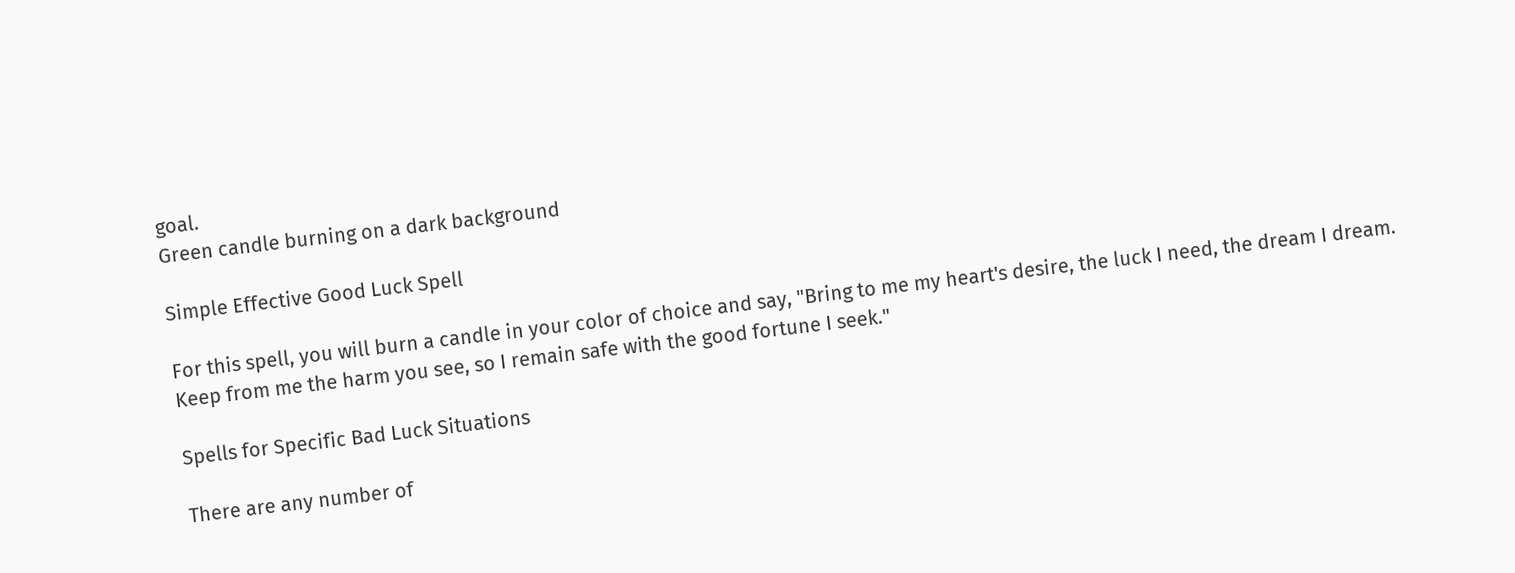goal.
Green candle burning on a dark background

Simple Effective Good Luck Spell

For this spell, you will burn a candle in your color of choice and say, "Bring to me my heart's desire, the luck I need, the dream I dream. Keep from me the harm you see, so I remain safe with the good fortune I seek."

Spells for Specific Bad Luck Situations

There are any number of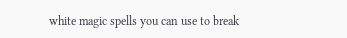white magic spells you can use to break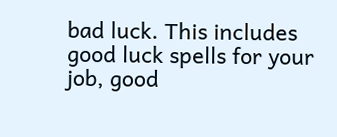bad luck. This includes good luck spells for your job, good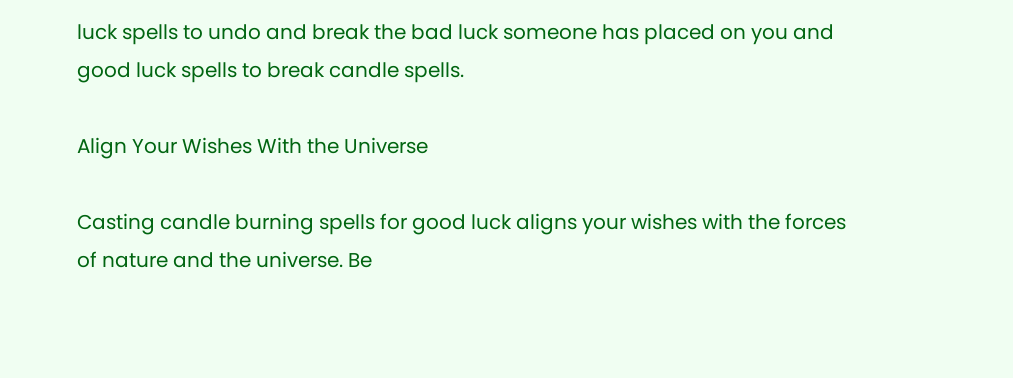luck spells to undo and break the bad luck someone has placed on you and good luck spells to break candle spells.

Align Your Wishes With the Universe

Casting candle burning spells for good luck aligns your wishes with the forces of nature and the universe. Be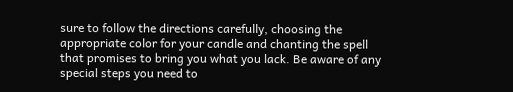sure to follow the directions carefully, choosing the appropriate color for your candle and chanting the spell that promises to bring you what you lack. Be aware of any special steps you need to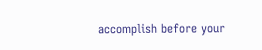accomplish before your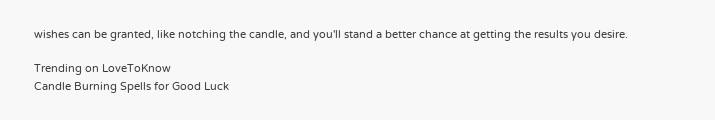wishes can be granted, like notching the candle, and you'll stand a better chance at getting the results you desire.

Trending on LoveToKnow
Candle Burning Spells for Good Luck